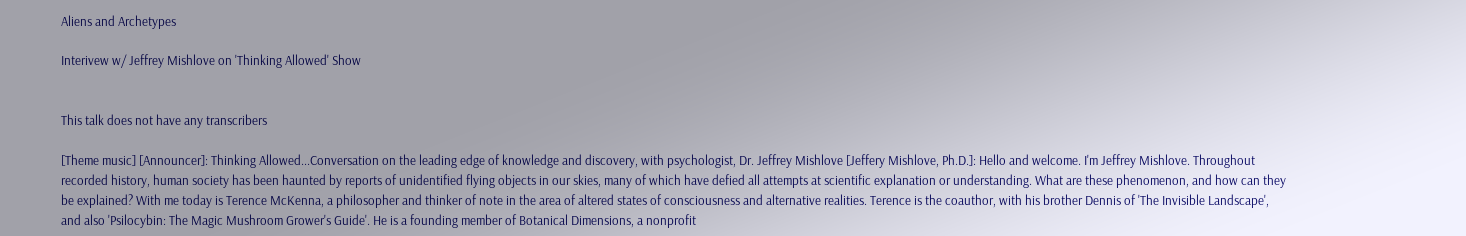Aliens and Archetypes

Interivew w/ Jeffrey Mishlove on 'Thinking Allowed' Show


This talk does not have any transcribers

[Theme music] [Announcer]: Thinking Allowed...Conversation on the leading edge of knowledge and discovery, with psychologist, Dr. Jeffrey Mishlove [Jeffery Mishlove, Ph.D.]: Hello and welcome. I'm Jeffrey Mishlove. Throughout recorded history, human society has been haunted by reports of unidentified flying objects in our skies, many of which have defied all attempts at scientific explanation or understanding. What are these phenomenon, and how can they be explained? With me today is Terence McKenna, a philosopher and thinker of note in the area of altered states of consciousness and alternative realities. Terence is the coauthor, with his brother Dennis of 'The Invisible Landscape', and also 'Psilocybin: The Magic Mushroom Grower's Guide'. He is a founding member of Botanical Dimensions, a nonprofit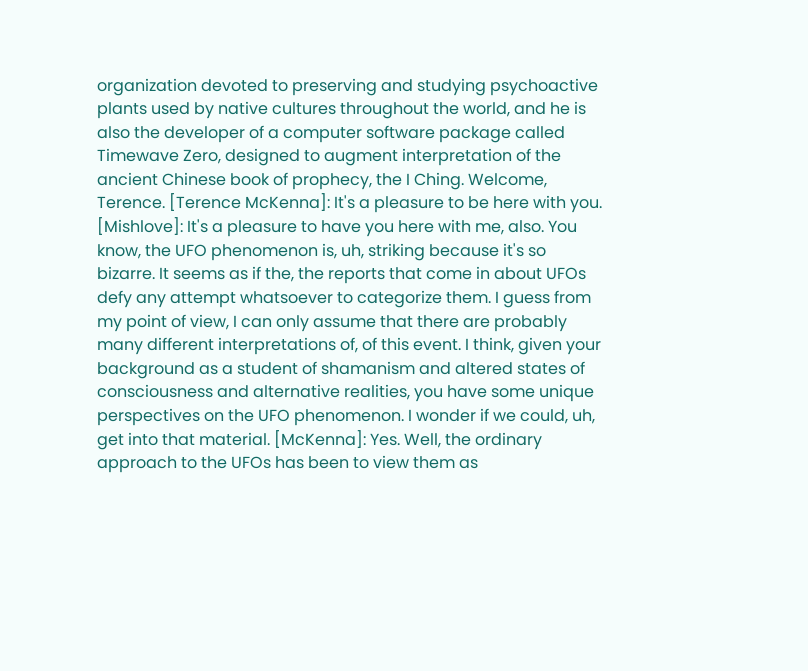organization devoted to preserving and studying psychoactive plants used by native cultures throughout the world, and he is also the developer of a computer software package called Timewave Zero, designed to augment interpretation of the ancient Chinese book of prophecy, the I Ching. Welcome, Terence. [Terence McKenna]: It's a pleasure to be here with you. [Mishlove]: It's a pleasure to have you here with me, also. You know, the UFO phenomenon is, uh, striking because it's so bizarre. It seems as if the, the reports that come in about UFOs defy any attempt whatsoever to categorize them. I guess from my point of view, I can only assume that there are probably many different interpretations of, of this event. I think, given your background as a student of shamanism and altered states of consciousness and alternative realities, you have some unique perspectives on the UFO phenomenon. I wonder if we could, uh, get into that material. [McKenna]: Yes. Well, the ordinary approach to the UFOs has been to view them as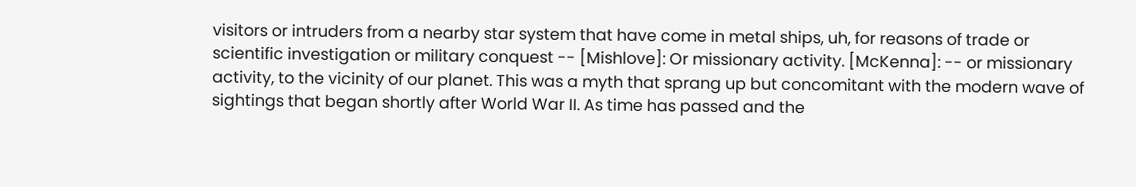visitors or intruders from a nearby star system that have come in metal ships, uh, for reasons of trade or scientific investigation or military conquest -- [Mishlove]: Or missionary activity. [McKenna]: -- or missionary activity, to the vicinity of our planet. This was a myth that sprang up but concomitant with the modern wave of sightings that began shortly after World War II. As time has passed and the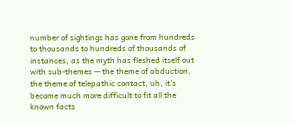number of sightings has gone from hundreds to thousands to hundreds of thousands of instances, as the myth has fleshed itself out with sub-themes -- the theme of abduction, the theme of telepathic contact, uh, it's become much more difficult to fit all the known facts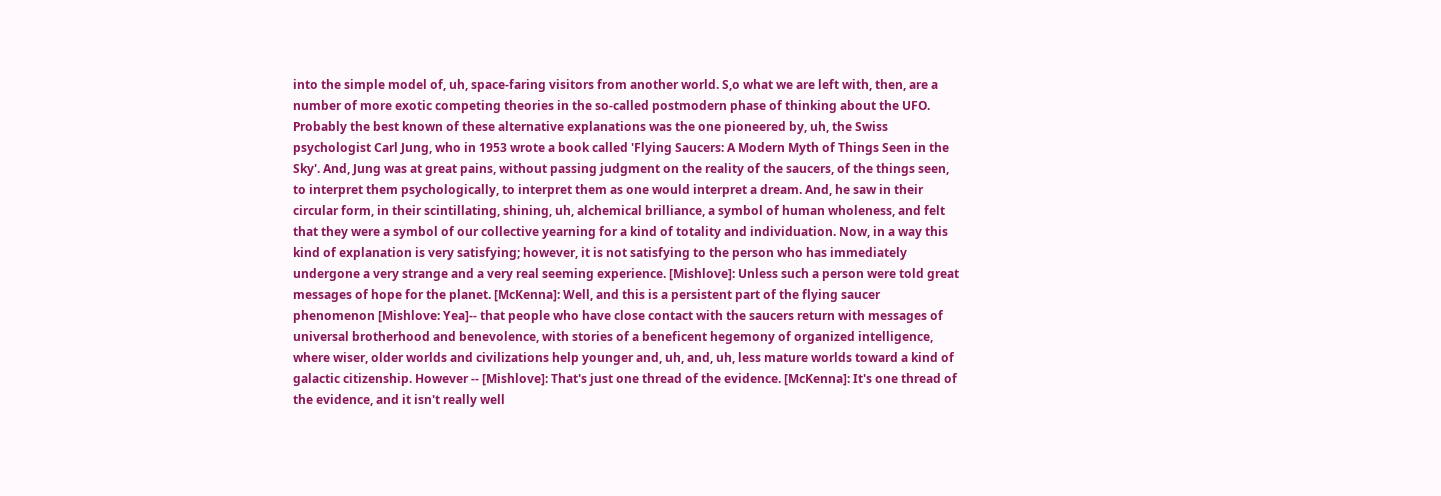into the simple model of, uh, space-faring visitors from another world. S,o what we are left with, then, are a number of more exotic competing theories in the so-called postmodern phase of thinking about the UFO. Probably the best known of these alternative explanations was the one pioneered by, uh, the Swiss psychologist Carl Jung, who in 1953 wrote a book called 'Flying Saucers: A Modern Myth of Things Seen in the Sky'. And, Jung was at great pains, without passing judgment on the reality of the saucers, of the things seen, to interpret them psychologically, to interpret them as one would interpret a dream. And, he saw in their circular form, in their scintillating, shining, uh, alchemical brilliance, a symbol of human wholeness, and felt that they were a symbol of our collective yearning for a kind of totality and individuation. Now, in a way this kind of explanation is very satisfying; however, it is not satisfying to the person who has immediately undergone a very strange and a very real seeming experience. [Mishlove]: Unless such a person were told great messages of hope for the planet. [McKenna]: Well, and this is a persistent part of the flying saucer phenomenon [Mishlove: Yea]-- that people who have close contact with the saucers return with messages of universal brotherhood and benevolence, with stories of a beneficent hegemony of organized intelligence, where wiser, older worlds and civilizations help younger and, uh, and, uh, less mature worlds toward a kind of galactic citizenship. However -- [Mishlove]: That's just one thread of the evidence. [McKenna]: It's one thread of the evidence, and it isn't really well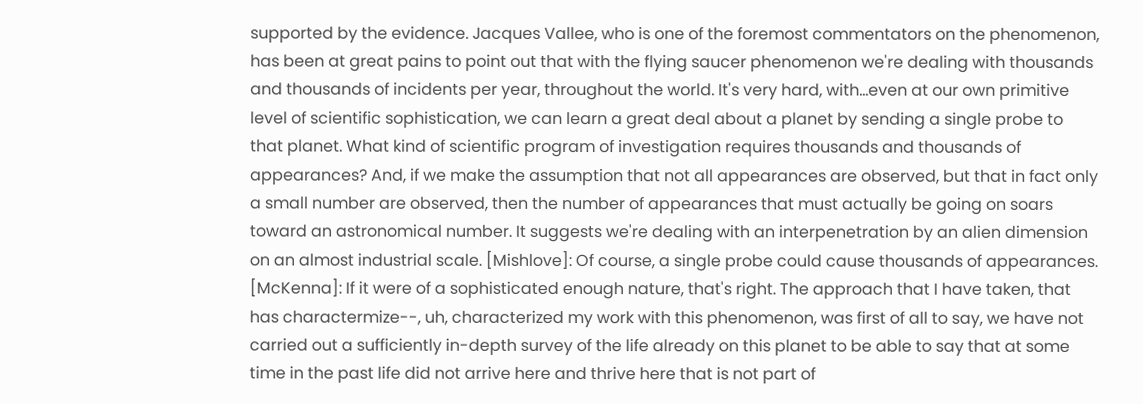supported by the evidence. Jacques Vallee, who is one of the foremost commentators on the phenomenon, has been at great pains to point out that with the flying saucer phenomenon we're dealing with thousands and thousands of incidents per year, throughout the world. It's very hard, with...even at our own primitive level of scientific sophistication, we can learn a great deal about a planet by sending a single probe to that planet. What kind of scientific program of investigation requires thousands and thousands of appearances? And, if we make the assumption that not all appearances are observed, but that in fact only a small number are observed, then the number of appearances that must actually be going on soars toward an astronomical number. It suggests we're dealing with an interpenetration by an alien dimension on an almost industrial scale. [Mishlove]: Of course, a single probe could cause thousands of appearances. [McKenna]: If it were of a sophisticated enough nature, that's right. The approach that I have taken, that has charactermize--, uh, characterized my work with this phenomenon, was first of all to say, we have not carried out a sufficiently in-depth survey of the life already on this planet to be able to say that at some time in the past life did not arrive here and thrive here that is not part of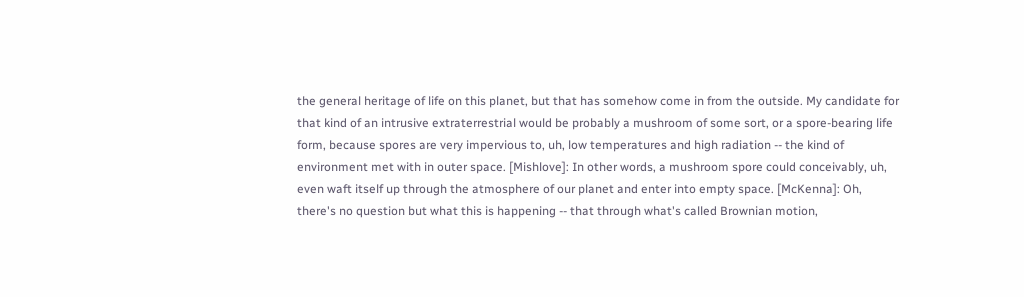the general heritage of life on this planet, but that has somehow come in from the outside. My candidate for that kind of an intrusive extraterrestrial would be probably a mushroom of some sort, or a spore-bearing life form, because spores are very impervious to, uh, low temperatures and high radiation -- the kind of environment met with in outer space. [Mishlove]: In other words, a mushroom spore could conceivably, uh, even waft itself up through the atmosphere of our planet and enter into empty space. [McKenna]: Oh, there's no question but what this is happening -- that through what's called Brownian motion,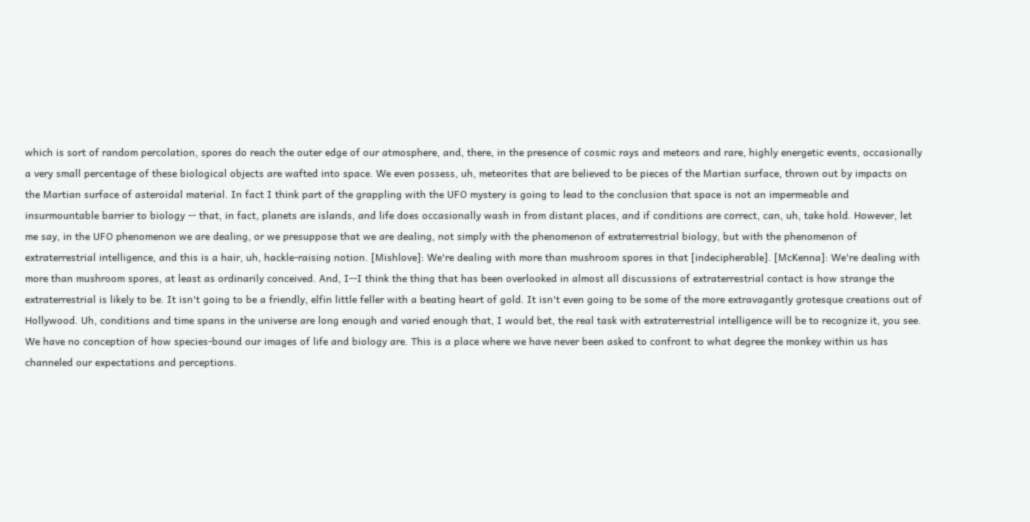which is sort of random percolation, spores do reach the outer edge of our atmosphere, and, there, in the presence of cosmic rays and meteors and rare, highly energetic events, occasionally a very small percentage of these biological objects are wafted into space. We even possess, uh, meteorites that are believed to be pieces of the Martian surface, thrown out by impacts on the Martian surface of asteroidal material. In fact I think part of the grappling with the UFO mystery is going to lead to the conclusion that space is not an impermeable and insurmountable barrier to biology -- that, in fact, planets are islands, and life does occasionally wash in from distant places, and if conditions are correct, can, uh, take hold. However, let me say, in the UFO phenomenon we are dealing, or we presuppose that we are dealing, not simply with the phenomenon of extraterrestrial biology, but with the phenomenon of extraterrestrial intelligence, and this is a hair, uh, hackle-raising notion. [Mishlove]: We're dealing with more than mushroom spores in that [indecipherable]. [McKenna]: We're dealing with more than mushroom spores, at least as ordinarily conceived. And, I--I think the thing that has been overlooked in almost all discussions of extraterrestrial contact is how strange the extraterrestrial is likely to be. It isn't going to be a friendly, elfin little feller with a beating heart of gold. It isn't even going to be some of the more extravagantly grotesque creations out of Hollywood. Uh, conditions and time spans in the universe are long enough and varied enough that, I would bet, the real task with extraterrestrial intelligence will be to recognize it, you see. We have no conception of how species-bound our images of life and biology are. This is a place where we have never been asked to confront to what degree the monkey within us has channeled our expectations and perceptions.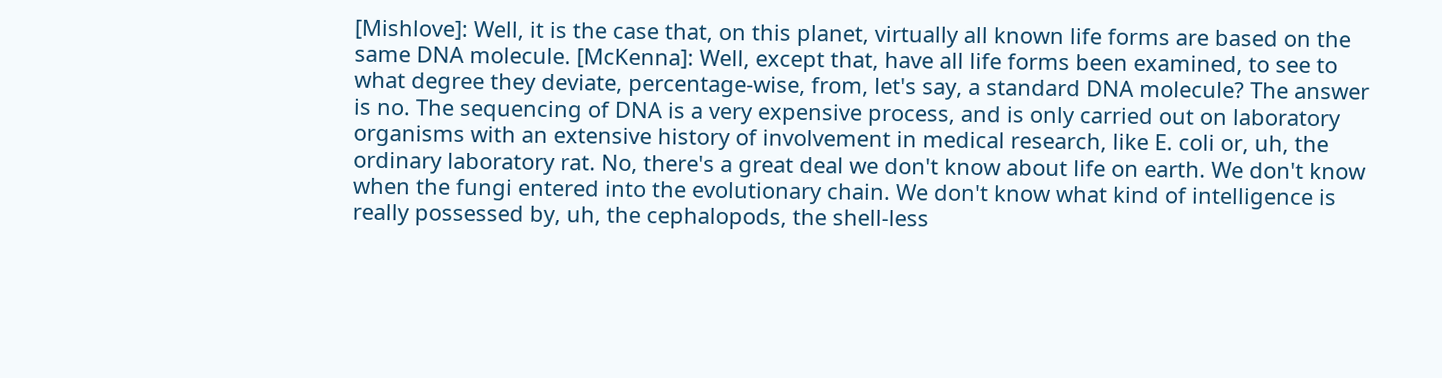[Mishlove]: Well, it is the case that, on this planet, virtually all known life forms are based on the same DNA molecule. [McKenna]: Well, except that, have all life forms been examined, to see to what degree they deviate, percentage-wise, from, let's say, a standard DNA molecule? The answer is no. The sequencing of DNA is a very expensive process, and is only carried out on laboratory organisms with an extensive history of involvement in medical research, like E. coli or, uh, the ordinary laboratory rat. No, there's a great deal we don't know about life on earth. We don't know when the fungi entered into the evolutionary chain. We don't know what kind of intelligence is really possessed by, uh, the cephalopods, the shell-less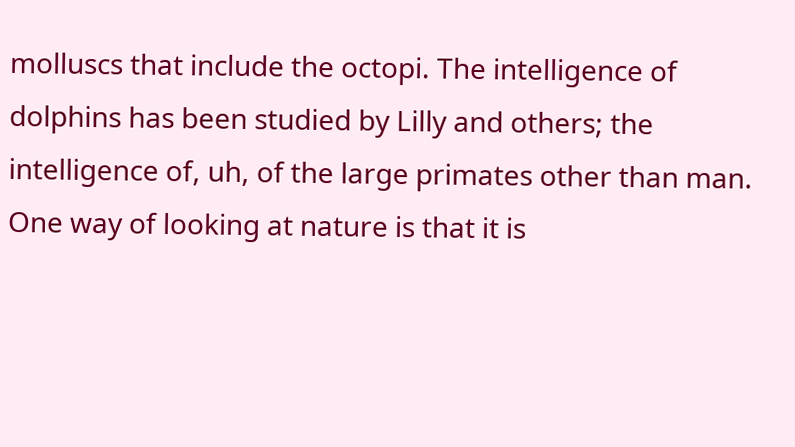molluscs that include the octopi. The intelligence of dolphins has been studied by Lilly and others; the intelligence of, uh, of the large primates other than man. One way of looking at nature is that it is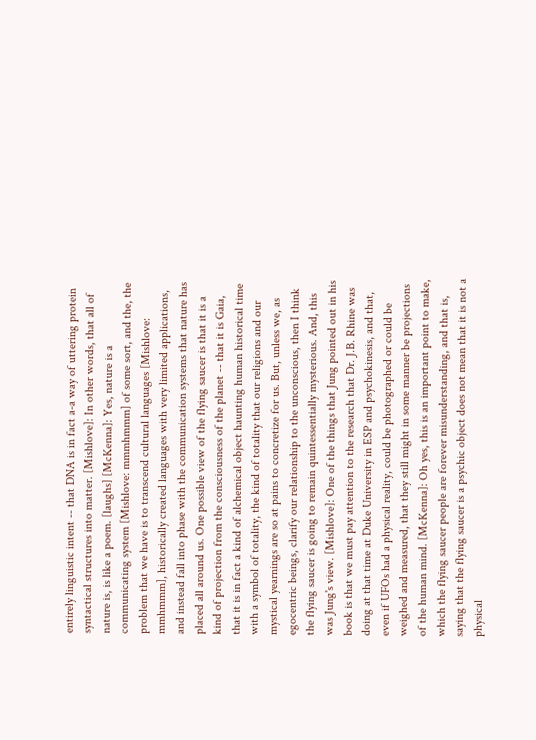entirely linguistic intent -- that DNA is in fact a-a way of uttering protein syntactical structures into matter. [Mishlove]: In other words, that all of nature is, is like a poem. [laughs] [McKenna]: Yes, nature is a communicating system [Mishlove: mmmhmmm] of some sort, and the, the problem that we have is to transcend cultural languages [Mishlove: mmhmmm], historically created languages with very limited applications, and instead fall into phase with the communication systems that nature has placed all around us. One possible view of the flying saucer is that it is a kind of projection from the consciousness of the planet -- that it is Gaia, that it is in fact a kind of alchemical object haunting human historical time with a symbol of totality, the kind of totality that our religions and our mystical yearnings are so at pains to concretize for us. But, unless we, as egocentric beings, clarify our relationship to the unconscious, then I think the flying saucer is going to remain quintessentially mysterious. And, this was Jung's view. [Mishlove]: One of the things that Jung pointed out in his book is that we must pay attention to the research that Dr. J.B. Rhine was doing at that time at Duke University in ESP and psychokinesis, and that, even if UFOs had a physical reality, could be photographed or could be weighed and measured, that they still might in some manner be projections of the human mind. [McKenna]: Oh yes, this is an important point to make, which the flying saucer people are forever misunderstanding, and that is, saying that the flying saucer is a psychic object does not mean that it is not a physical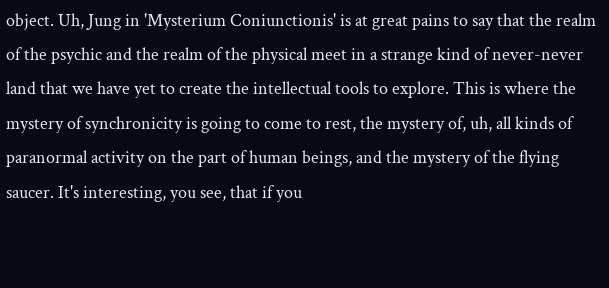object. Uh, Jung in 'Mysterium Coniunctionis' is at great pains to say that the realm of the psychic and the realm of the physical meet in a strange kind of never-never land that we have yet to create the intellectual tools to explore. This is where the mystery of synchronicity is going to come to rest, the mystery of, uh, all kinds of paranormal activity on the part of human beings, and the mystery of the flying saucer. It's interesting, you see, that if you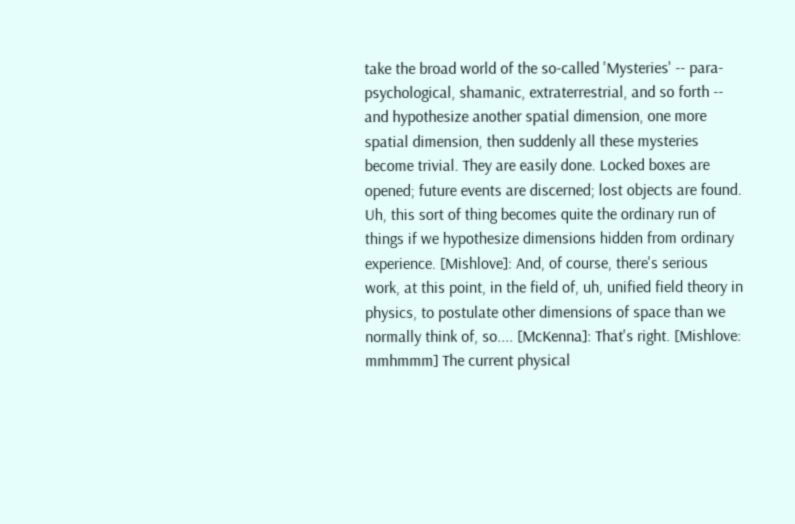take the broad world of the so-called 'Mysteries' -- para-psychological, shamanic, extraterrestrial, and so forth -- and hypothesize another spatial dimension, one more spatial dimension, then suddenly all these mysteries become trivial. They are easily done. Locked boxes are opened; future events are discerned; lost objects are found. Uh, this sort of thing becomes quite the ordinary run of things if we hypothesize dimensions hidden from ordinary experience. [Mishlove]: And, of course, there's serious work, at this point, in the field of, uh, unified field theory in physics, to postulate other dimensions of space than we normally think of, so.... [McKenna]: That's right. [Mishlove: mmhmmm] The current physical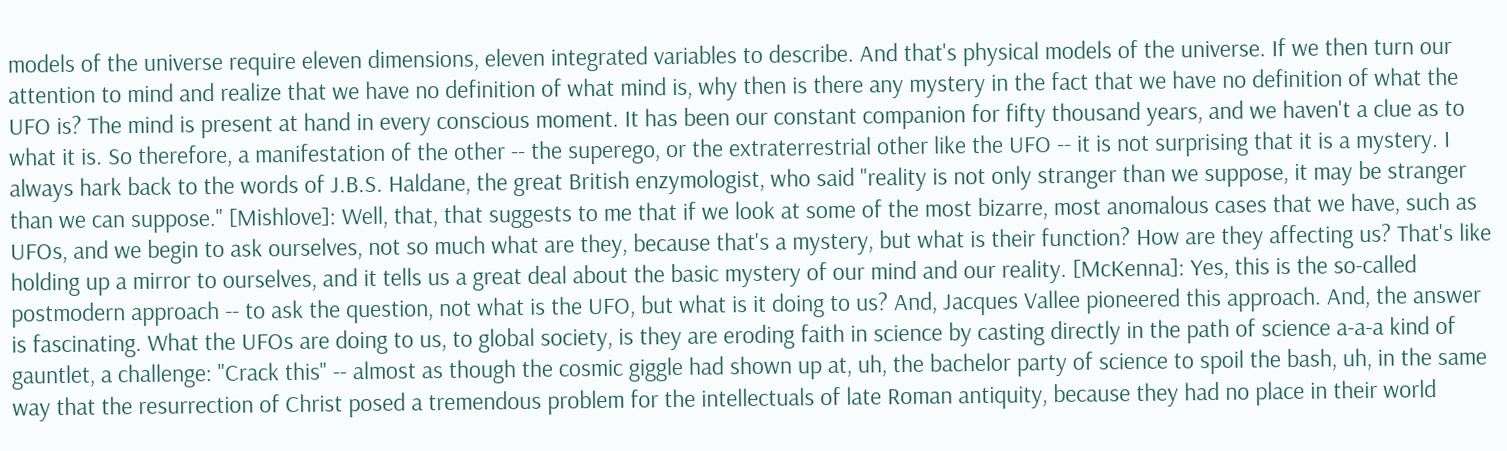models of the universe require eleven dimensions, eleven integrated variables to describe. And that's physical models of the universe. If we then turn our attention to mind and realize that we have no definition of what mind is, why then is there any mystery in the fact that we have no definition of what the UFO is? The mind is present at hand in every conscious moment. It has been our constant companion for fifty thousand years, and we haven't a clue as to what it is. So therefore, a manifestation of the other -- the superego, or the extraterrestrial other like the UFO -- it is not surprising that it is a mystery. I always hark back to the words of J.B.S. Haldane, the great British enzymologist, who said "reality is not only stranger than we suppose, it may be stranger than we can suppose." [Mishlove]: Well, that, that suggests to me that if we look at some of the most bizarre, most anomalous cases that we have, such as UFOs, and we begin to ask ourselves, not so much what are they, because that's a mystery, but what is their function? How are they affecting us? That's like holding up a mirror to ourselves, and it tells us a great deal about the basic mystery of our mind and our reality. [McKenna]: Yes, this is the so-called postmodern approach -- to ask the question, not what is the UFO, but what is it doing to us? And, Jacques Vallee pioneered this approach. And, the answer is fascinating. What the UFOs are doing to us, to global society, is they are eroding faith in science by casting directly in the path of science a-a-a kind of gauntlet, a challenge: "Crack this" -- almost as though the cosmic giggle had shown up at, uh, the bachelor party of science to spoil the bash, uh, in the same way that the resurrection of Christ posed a tremendous problem for the intellectuals of late Roman antiquity, because they had no place in their world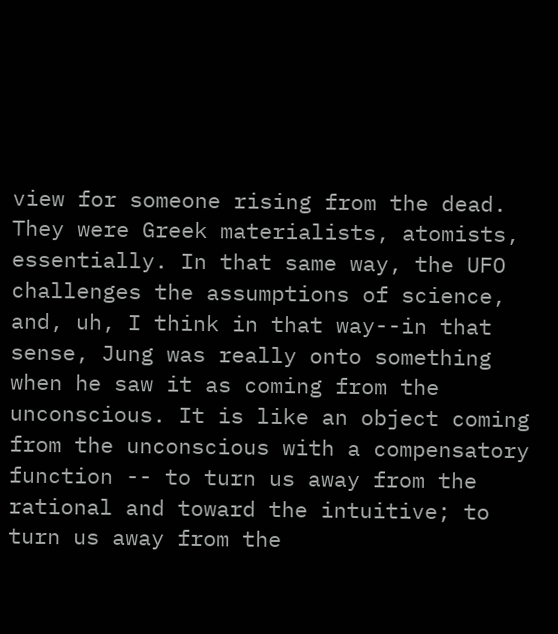view for someone rising from the dead. They were Greek materialists, atomists, essentially. In that same way, the UFO challenges the assumptions of science, and, uh, I think in that way--in that sense, Jung was really onto something when he saw it as coming from the unconscious. It is like an object coming from the unconscious with a compensatory function -- to turn us away from the rational and toward the intuitive; to turn us away from the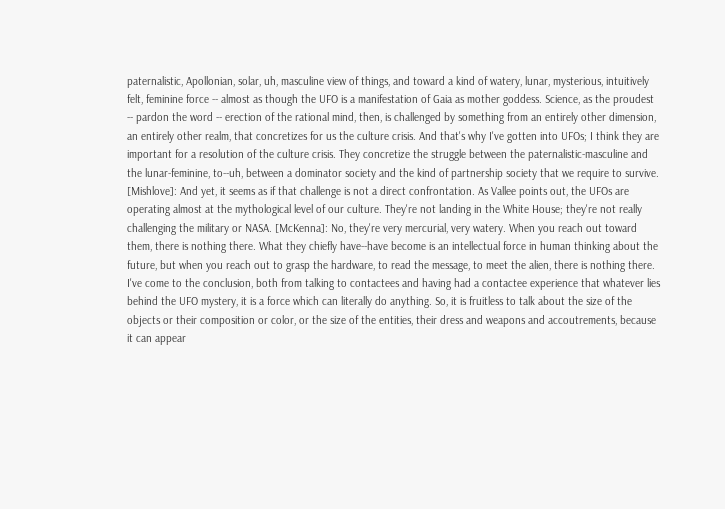paternalistic, Apollonian, solar, uh, masculine view of things, and toward a kind of watery, lunar, mysterious, intuitively felt, feminine force -- almost as though the UFO is a manifestation of Gaia as mother goddess. Science, as the proudest -- pardon the word -- erection of the rational mind, then, is challenged by something from an entirely other dimension, an entirely other realm, that concretizes for us the culture crisis. And that's why I've gotten into UFOs; I think they are important for a resolution of the culture crisis. They concretize the struggle between the paternalistic-masculine and the lunar-feminine, to--uh, between a dominator society and the kind of partnership society that we require to survive. [Mishlove]: And yet, it seems as if that challenge is not a direct confrontation. As Vallee points out, the UFOs are operating almost at the mythological level of our culture. They're not landing in the White House; they're not really challenging the military or NASA. [McKenna]: No, they're very mercurial, very watery. When you reach out toward them, there is nothing there. What they chiefly have--have become is an intellectual force in human thinking about the future, but when you reach out to grasp the hardware, to read the message, to meet the alien, there is nothing there. I've come to the conclusion, both from talking to contactees and having had a contactee experience that whatever lies behind the UFO mystery, it is a force which can literally do anything. So, it is fruitless to talk about the size of the objects or their composition or color, or the size of the entities, their dress and weapons and accoutrements, because it can appear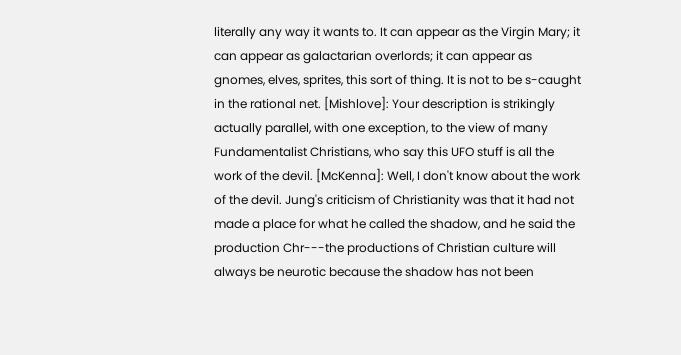literally any way it wants to. It can appear as the Virgin Mary; it can appear as galactarian overlords; it can appear as gnomes, elves, sprites, this sort of thing. It is not to be s-caught in the rational net. [Mishlove]: Your description is strikingly actually parallel, with one exception, to the view of many Fundamentalist Christians, who say this UFO stuff is all the work of the devil. [McKenna]: Well, I don't know about the work of the devil. Jung's criticism of Christianity was that it had not made a place for what he called the shadow, and he said the production Chr---the productions of Christian culture will always be neurotic because the shadow has not been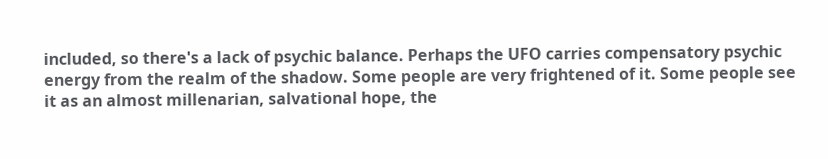included, so there's a lack of psychic balance. Perhaps the UFO carries compensatory psychic energy from the realm of the shadow. Some people are very frightened of it. Some people see it as an almost millenarian, salvational hope, the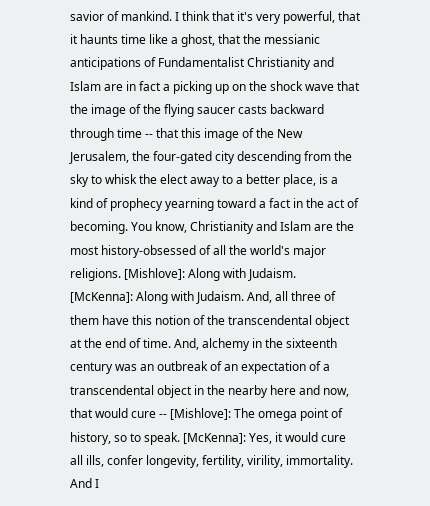savior of mankind. I think that it's very powerful, that it haunts time like a ghost, that the messianic anticipations of Fundamentalist Christianity and Islam are in fact a picking up on the shock wave that the image of the flying saucer casts backward through time -- that this image of the New Jerusalem, the four-gated city descending from the sky to whisk the elect away to a better place, is a kind of prophecy yearning toward a fact in the act of becoming. You know, Christianity and Islam are the most history-obsessed of all the world's major religions. [Mishlove]: Along with Judaism. [McKenna]: Along with Judaism. And, all three of them have this notion of the transcendental object at the end of time. And, alchemy in the sixteenth century was an outbreak of an expectation of a transcendental object in the nearby here and now, that would cure -- [Mishlove]: The omega point of history, so to speak. [McKenna]: Yes, it would cure all ills, confer longevity, fertility, virility, immortality. And I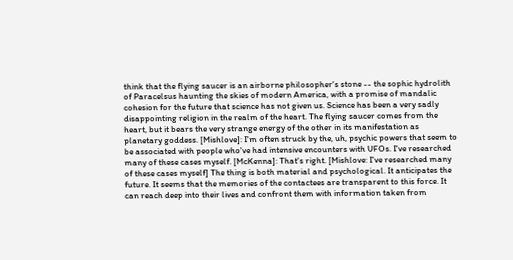think that the flying saucer is an airborne philosopher's stone -- the sophic hydrolith of Paracelsus haunting the skies of modern America, with a promise of mandalic cohesion for the future that science has not given us. Science has been a very sadly disappointing religion in the realm of the heart. The flying saucer comes from the heart, but it bears the very strange energy of the other in its manifestation as planetary goddess. [Mishlove]: I'm often struck by the, uh, psychic powers that seem to be associated with people who've had intensive encounters with UFOs. I've researched many of these cases myself. [McKenna]: That's right. [Mishlove: I've researched many of these cases myself] The thing is both material and psychological. It anticipates the future. It seems that the memories of the contactees are transparent to this force. It can reach deep into their lives and confront them with information taken from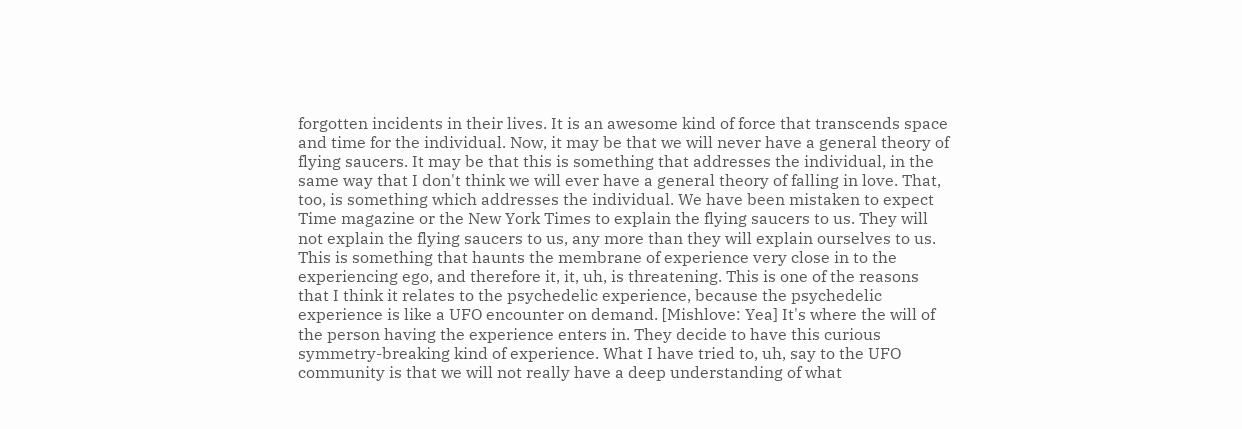forgotten incidents in their lives. It is an awesome kind of force that transcends space and time for the individual. Now, it may be that we will never have a general theory of flying saucers. It may be that this is something that addresses the individual, in the same way that I don't think we will ever have a general theory of falling in love. That, too, is something which addresses the individual. We have been mistaken to expect Time magazine or the New York Times to explain the flying saucers to us. They will not explain the flying saucers to us, any more than they will explain ourselves to us. This is something that haunts the membrane of experience very close in to the experiencing ego, and therefore it, it, uh, is threatening. This is one of the reasons that I think it relates to the psychedelic experience, because the psychedelic experience is like a UFO encounter on demand. [Mishlove: Yea] It's where the will of the person having the experience enters in. They decide to have this curious symmetry-breaking kind of experience. What I have tried to, uh, say to the UFO community is that we will not really have a deep understanding of what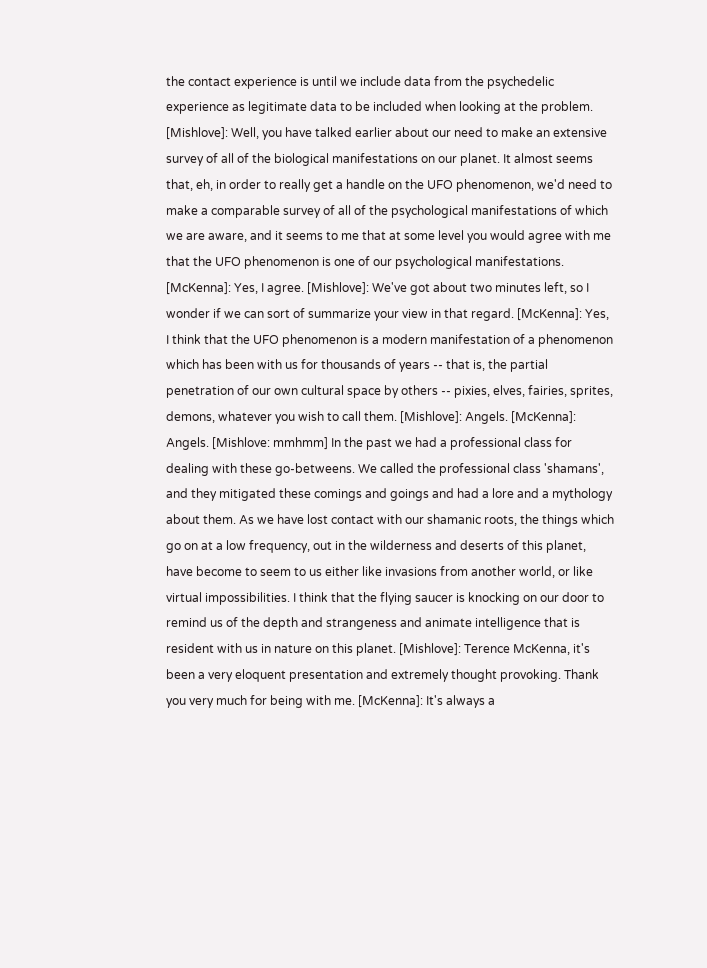the contact experience is until we include data from the psychedelic experience as legitimate data to be included when looking at the problem. [Mishlove]: Well, you have talked earlier about our need to make an extensive survey of all of the biological manifestations on our planet. It almost seems that, eh, in order to really get a handle on the UFO phenomenon, we'd need to make a comparable survey of all of the psychological manifestations of which we are aware, and it seems to me that at some level you would agree with me that the UFO phenomenon is one of our psychological manifestations. [McKenna]: Yes, I agree. [Mishlove]: We've got about two minutes left, so I wonder if we can sort of summarize your view in that regard. [McKenna]: Yes, I think that the UFO phenomenon is a modern manifestation of a phenomenon which has been with us for thousands of years -- that is, the partial penetration of our own cultural space by others -- pixies, elves, fairies, sprites, demons, whatever you wish to call them. [Mishlove]: Angels. [McKenna]: Angels. [Mishlove: mmhmm] In the past we had a professional class for dealing with these go-betweens. We called the professional class 'shamans', and they mitigated these comings and goings and had a lore and a mythology about them. As we have lost contact with our shamanic roots, the things which go on at a low frequency, out in the wilderness and deserts of this planet, have become to seem to us either like invasions from another world, or like virtual impossibilities. I think that the flying saucer is knocking on our door to remind us of the depth and strangeness and animate intelligence that is resident with us in nature on this planet. [Mishlove]: Terence McKenna, it's been a very eloquent presentation and extremely thought provoking. Thank you very much for being with me. [McKenna]: It's always a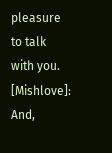pleasure to talk with you. [Mishlove]: And,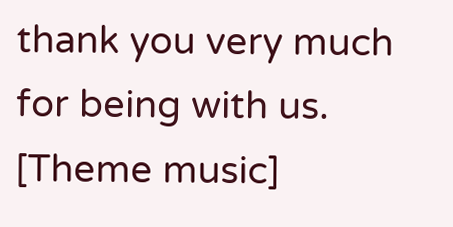thank you very much for being with us. [Theme music]